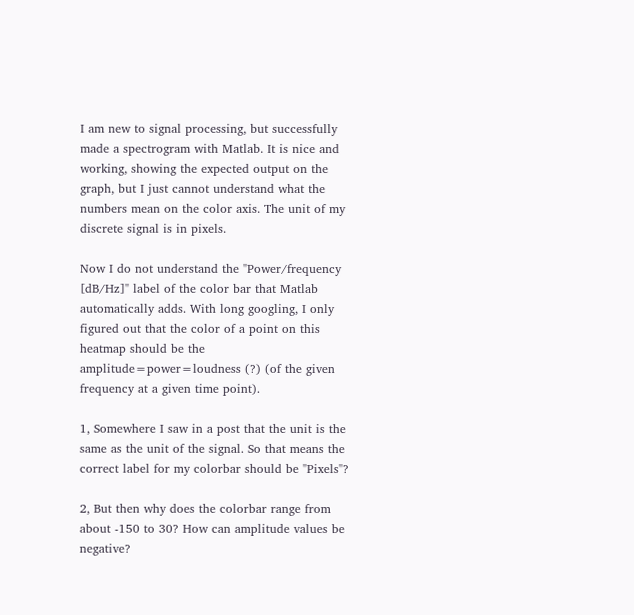I am new to signal processing, but successfully made a spectrogram with Matlab. It is nice and working, showing the expected output on the graph, but I just cannot understand what the numbers mean on the color axis. The unit of my discrete signal is in pixels.

Now I do not understand the "Power/frequency [dB/Hz]" label of the color bar that Matlab automatically adds. With long googling, I only figured out that the color of a point on this heatmap should be the amplitude=power=loudness (?) (of the given frequency at a given time point).

1, Somewhere I saw in a post that the unit is the same as the unit of the signal. So that means the correct label for my colorbar should be "Pixels"?

2, But then why does the colorbar range from about -150 to 30? How can amplitude values be negative?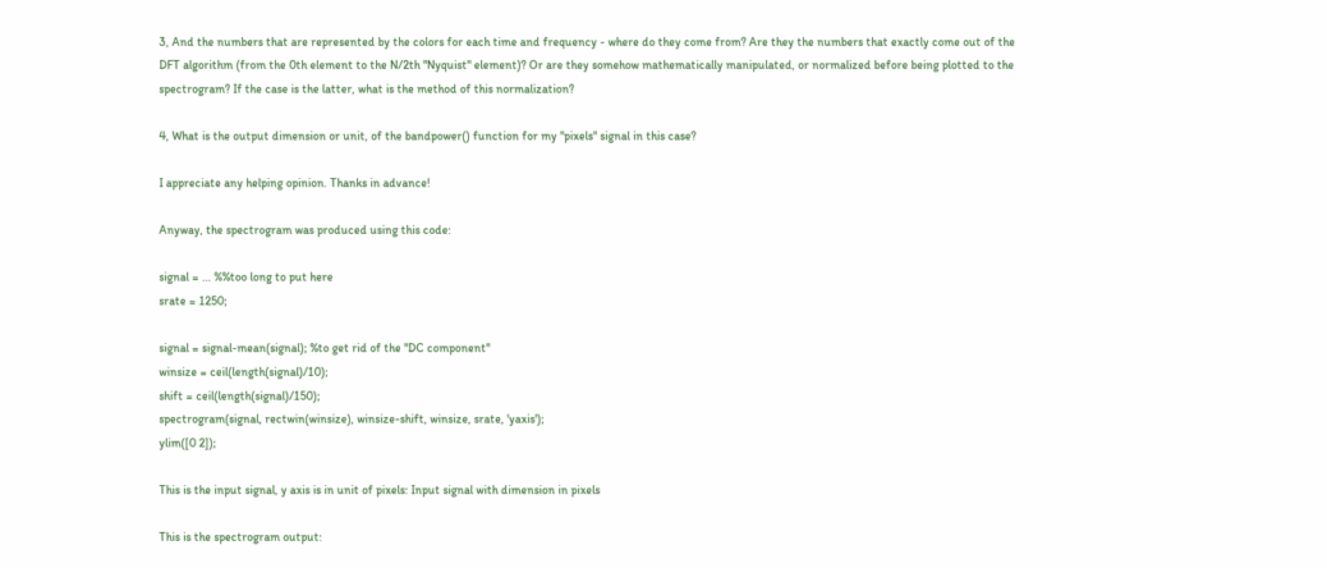3, And the numbers that are represented by the colors for each time and frequency - where do they come from? Are they the numbers that exactly come out of the DFT algorithm (from the 0th element to the N/2th "Nyquist" element)? Or are they somehow mathematically manipulated, or normalized before being plotted to the spectrogram? If the case is the latter, what is the method of this normalization?

4, What is the output dimension or unit, of the bandpower() function for my "pixels" signal in this case?

I appreciate any helping opinion. Thanks in advance!

Anyway, the spectrogram was produced using this code:

signal = ... %%too long to put here
srate = 1250;

signal = signal-mean(signal); %to get rid of the "DC component"
winsize = ceil(length(signal)/10);
shift = ceil(length(signal)/150);
spectrogram(signal, rectwin(winsize), winsize-shift, winsize, srate, 'yaxis');
ylim([0 2]);

This is the input signal, y axis is in unit of pixels: Input signal with dimension in pixels

This is the spectrogram output: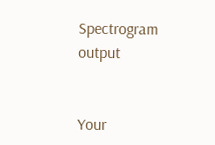Spectrogram output


Your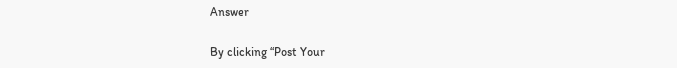Answer

By clicking “Post Your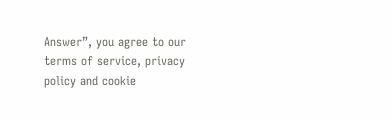Answer”, you agree to our terms of service, privacy policy and cookie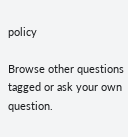policy

Browse other questions tagged or ask your own question.